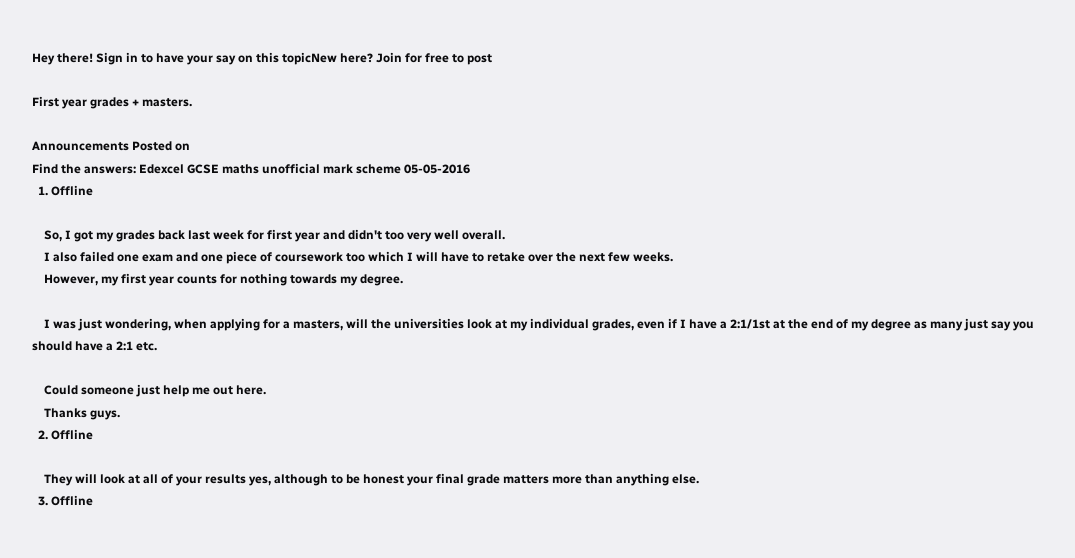Hey there! Sign in to have your say on this topicNew here? Join for free to post

First year grades + masters.

Announcements Posted on
Find the answers: Edexcel GCSE maths unofficial mark scheme 05-05-2016
  1. Offline

    So, I got my grades back last week for first year and didn't too very well overall.
    I also failed one exam and one piece of coursework too which I will have to retake over the next few weeks.
    However, my first year counts for nothing towards my degree.

    I was just wondering, when applying for a masters, will the universities look at my individual grades, even if I have a 2:1/1st at the end of my degree as many just say you should have a 2:1 etc.

    Could someone just help me out here.
    Thanks guys.
  2. Offline

    They will look at all of your results yes, although to be honest your final grade matters more than anything else.
  3. Offline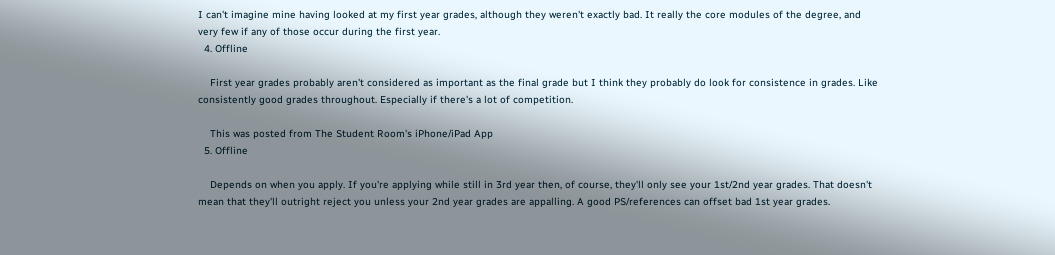I can't imagine mine having looked at my first year grades, although they weren't exactly bad. It really the core modules of the degree, and very few if any of those occur during the first year.
  4. Offline

    First year grades probably aren't considered as important as the final grade but I think they probably do look for consistence in grades. Like consistently good grades throughout. Especially if there's a lot of competition.

    This was posted from The Student Room's iPhone/iPad App
  5. Offline

    Depends on when you apply. If you're applying while still in 3rd year then, of course, they'll only see your 1st/2nd year grades. That doesn't mean that they'll outright reject you unless your 2nd year grades are appalling. A good PS/references can offset bad 1st year grades.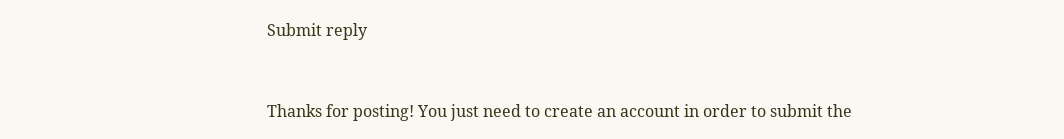Submit reply


Thanks for posting! You just need to create an account in order to submit the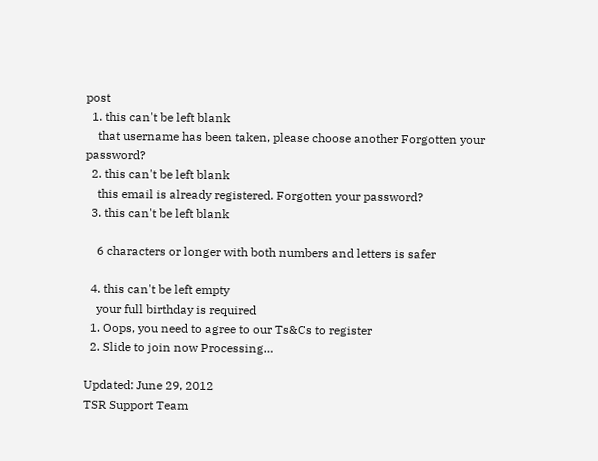post
  1. this can't be left blank
    that username has been taken, please choose another Forgotten your password?
  2. this can't be left blank
    this email is already registered. Forgotten your password?
  3. this can't be left blank

    6 characters or longer with both numbers and letters is safer

  4. this can't be left empty
    your full birthday is required
  1. Oops, you need to agree to our Ts&Cs to register
  2. Slide to join now Processing…

Updated: June 29, 2012
TSR Support Team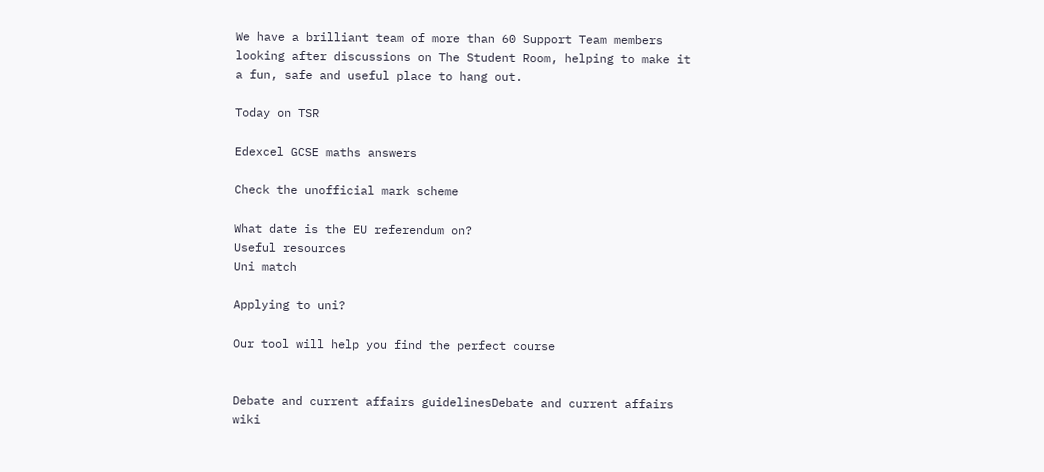We have a brilliant team of more than 60 Support Team members looking after discussions on The Student Room, helping to make it a fun, safe and useful place to hang out.

Today on TSR

Edexcel GCSE maths answers

Check the unofficial mark scheme

What date is the EU referendum on?
Useful resources
Uni match

Applying to uni?

Our tool will help you find the perfect course


Debate and current affairs guidelinesDebate and current affairs wiki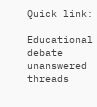Quick link:

Educational debate unanswered threads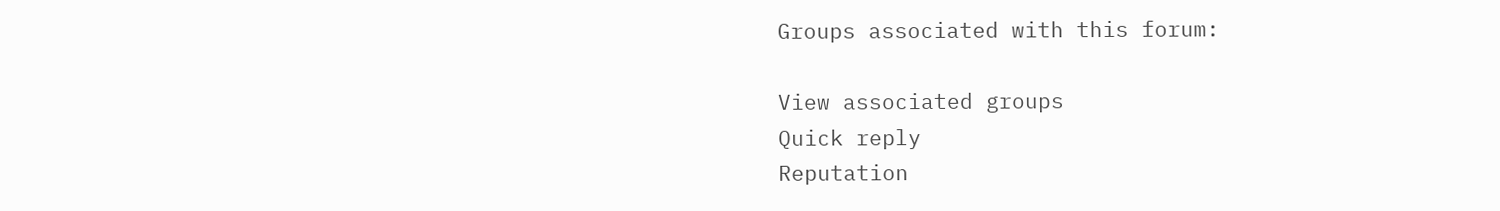Groups associated with this forum:

View associated groups
Quick reply
Reputation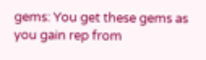gems: You get these gems as you gain rep from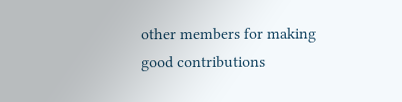other members for making good contributions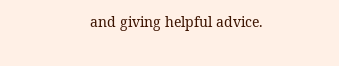and giving helpful advice.